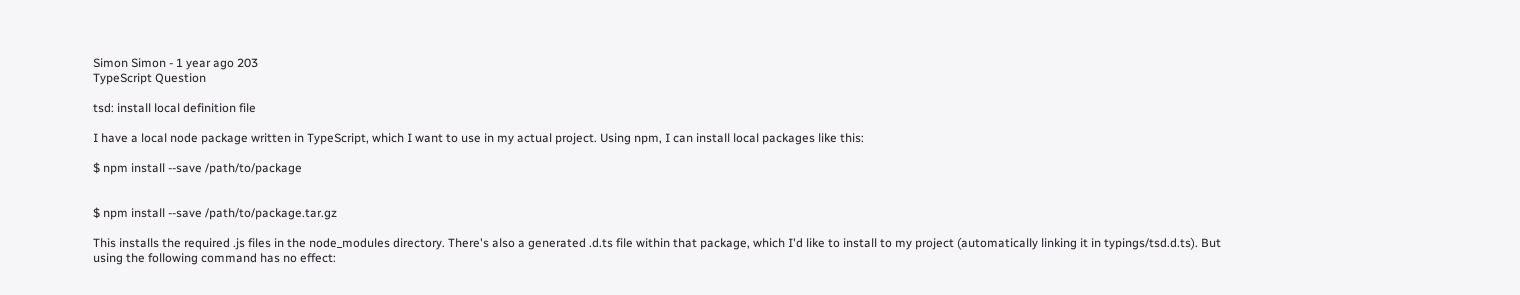Simon Simon - 1 year ago 203
TypeScript Question

tsd: install local definition file

I have a local node package written in TypeScript, which I want to use in my actual project. Using npm, I can install local packages like this:

$ npm install --save /path/to/package


$ npm install --save /path/to/package.tar.gz

This installs the required .js files in the node_modules directory. There's also a generated .d.ts file within that package, which I'd like to install to my project (automatically linking it in typings/tsd.d.ts). But using the following command has no effect: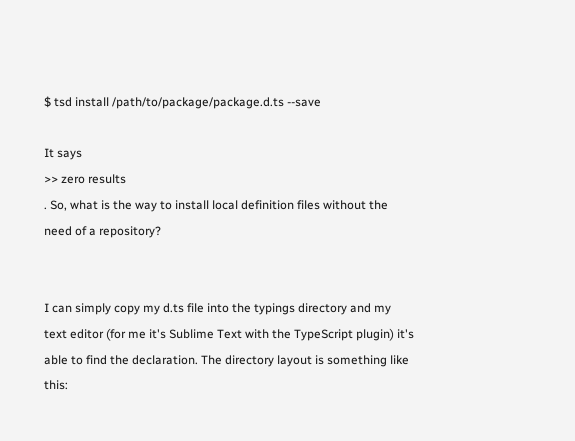$ tsd install /path/to/package/package.d.ts --save

It says
>> zero results
. So, what is the way to install local definition files without the need of a repository?


I can simply copy my d.ts file into the typings directory and my text editor (for me it's Sublime Text with the TypeScript plugin) it's able to find the declaration. The directory layout is something like this: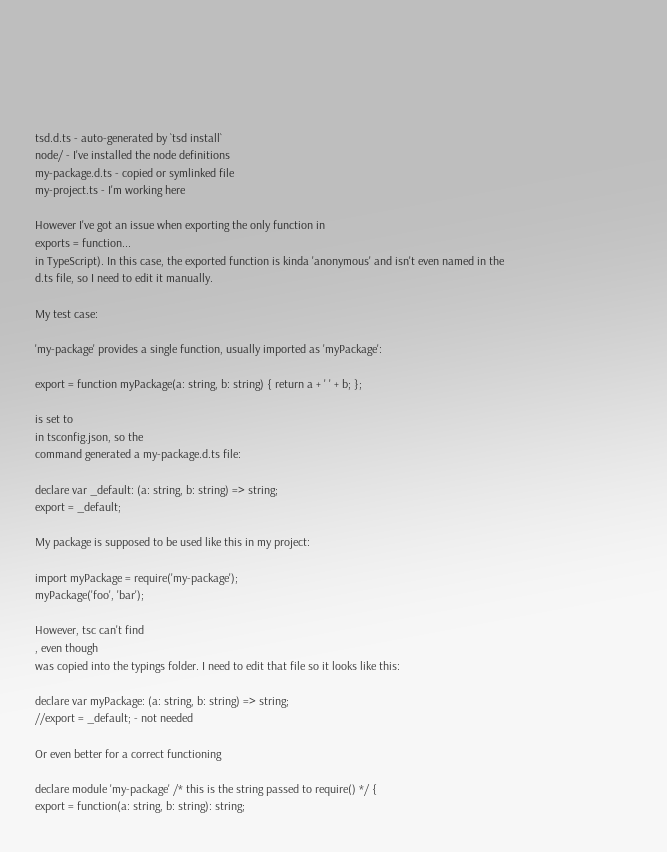tsd.d.ts - auto-generated by `tsd install`
node/ - I've installed the node definitions
my-package.d.ts - copied or symlinked file
my-project.ts - I'm working here

However I've got an issue when exporting the only function in
exports = function...
in TypeScript). In this case, the exported function is kinda 'anonymous' and isn't even named in the d.ts file, so I need to edit it manually.

My test case:

'my-package' provides a single function, usually imported as 'myPackage':

export = function myPackage(a: string, b: string) { return a + ' ' + b; };

is set to
in tsconfig.json, so the
command generated a my-package.d.ts file:

declare var _default: (a: string, b: string) => string;
export = _default;

My package is supposed to be used like this in my project:

import myPackage = require('my-package');
myPackage('foo', 'bar');

However, tsc can't find
, even though
was copied into the typings folder. I need to edit that file so it looks like this:

declare var myPackage: (a: string, b: string) => string;
//export = _default; - not needed

Or even better for a correct functioning

declare module 'my-package' /* this is the string passed to require() */ {
export = function(a: string, b: string): string;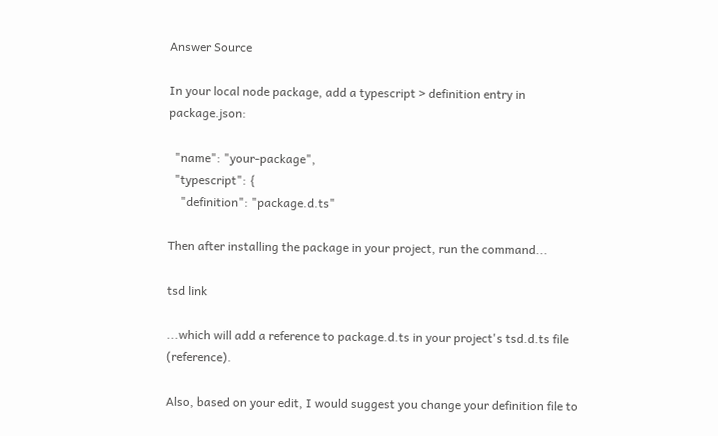Answer Source

In your local node package, add a typescript > definition entry in package.json:

  "name": "your-package",
  "typescript": {
    "definition": "package.d.ts"

Then after installing the package in your project, run the command...

tsd link

...which will add a reference to package.d.ts in your project's tsd.d.ts file (reference).

Also, based on your edit, I would suggest you change your definition file to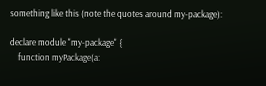something like this (note the quotes around my-package):

declare module "my-package" {
    function myPackage(a: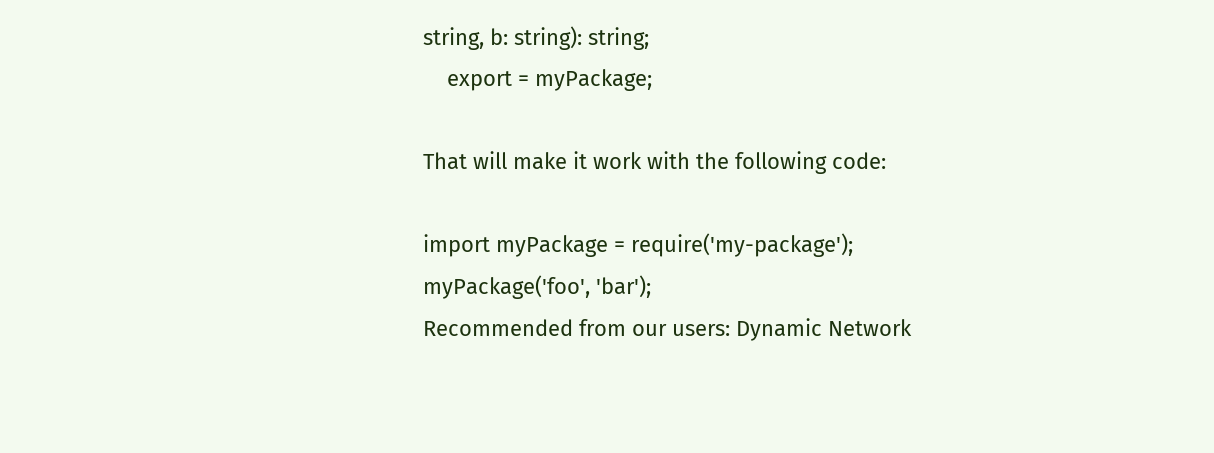string, b: string): string;
    export = myPackage;

That will make it work with the following code:

import myPackage = require('my-package');
myPackage('foo', 'bar');
Recommended from our users: Dynamic Network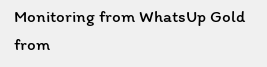Monitoring from WhatsUp Gold from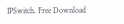IPSwitch. Free Download